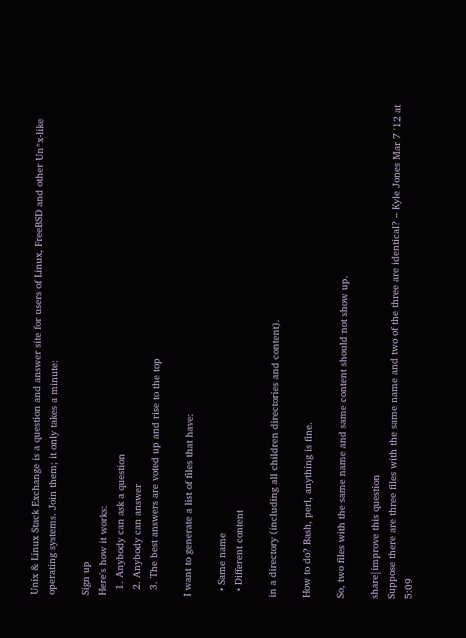Unix & Linux Stack Exchange is a question and answer site for users of Linux, FreeBSD and other Un*x-like operating systems. Join them; it only takes a minute:

Sign up
Here's how it works:
  1. Anybody can ask a question
  2. Anybody can answer
  3. The best answers are voted up and rise to the top

I want to generate a list of files that have:

  • Same name
  • Different content

in a directory (including all children directories and content).

How to do? Bash, perl, anything is fine.

So, two files with the same name and same content should not show up.

share|improve this question
Suppose there are three files with the same name and two of the three are identical? – Kyle Jones Mar 7 '12 at 5:09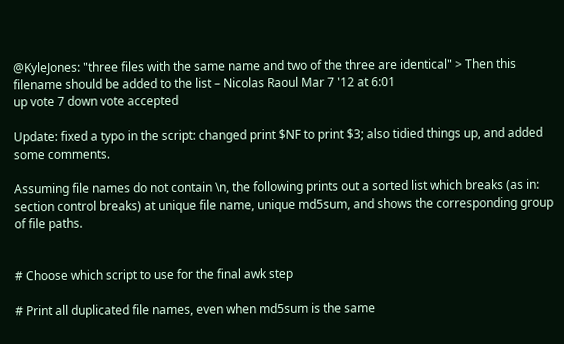@KyleJones: "three files with the same name and two of the three are identical" > Then this filename should be added to the list – Nicolas Raoul Mar 7 '12 at 6:01
up vote 7 down vote accepted

Update: fixed a typo in the script: changed print $NF to print $3; also tidied things up, and added some comments.

Assuming file names do not contain \n, the following prints out a sorted list which breaks (as in: section control breaks) at unique file name, unique md5sum, and shows the corresponding group of file paths.


# Choose which script to use for the final awk step

# Print all duplicated file names, even when md5sum is the same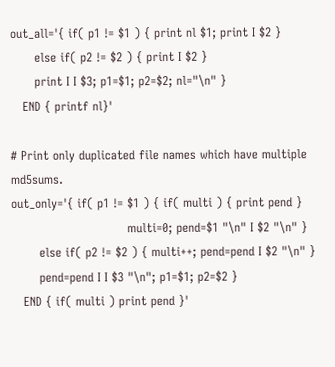out_all='{ if( p1 != $1 ) { print nl $1; print I $2 }
      else if( p2 != $2 ) { print I $2 }
      print I I $3; p1=$1; p2=$2; nl="\n" }
   END { printf nl}'

# Print only duplicated file names which have multiple md5sums.
out_only='{ if( p1 != $1 ) { if( multi ) { print pend }
                             multi=0; pend=$1 "\n" I $2 "\n" }
       else if( p2 != $2 ) { multi++; pend=pend I $2 "\n" }
       pend=pend I I $3 "\n"; p1=$1; p2=$2 }
   END { if( multi ) print pend }'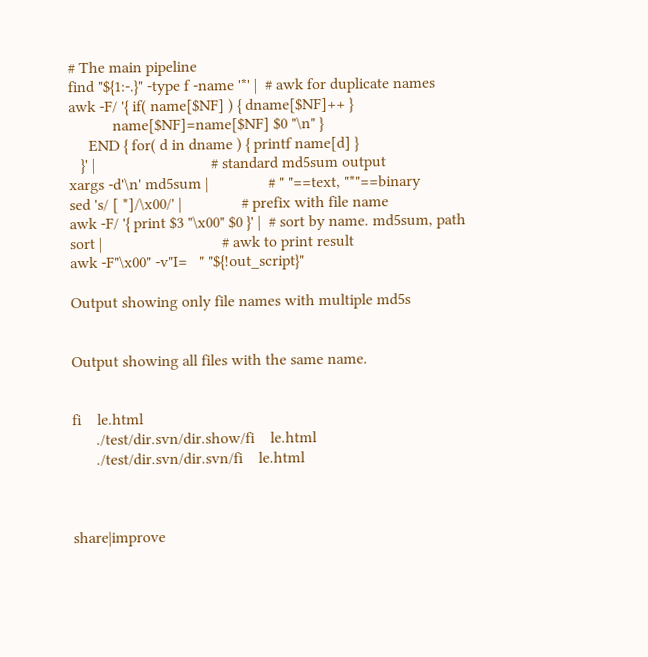# The main pipeline
find "${1:-.}" -type f -name '*' |  # awk for duplicate names
awk -F/ '{ if( name[$NF] ) { dname[$NF]++ }
           name[$NF]=name[$NF] $0 "\n" }
     END { for( d in dname ) { printf name[d] }
   }' |                             # standard md5sum output
xargs -d'\n' md5sum |               # " "==text, "*"==binary
sed 's/ [ *]/\x00/' |               # prefix with file name
awk -F/ '{ print $3 "\x00" $0 }' |  # sort by name. md5sum, path
sort |                              # awk to print result
awk -F"\x00" -v"I=   " "${!out_script}"

Output showing only file names with multiple md5s


Output showing all files with the same name.


fi    le.html
      ./test/dir.svn/dir.show/fi    le.html
      ./test/dir.svn/dir.svn/fi    le.html



share|improve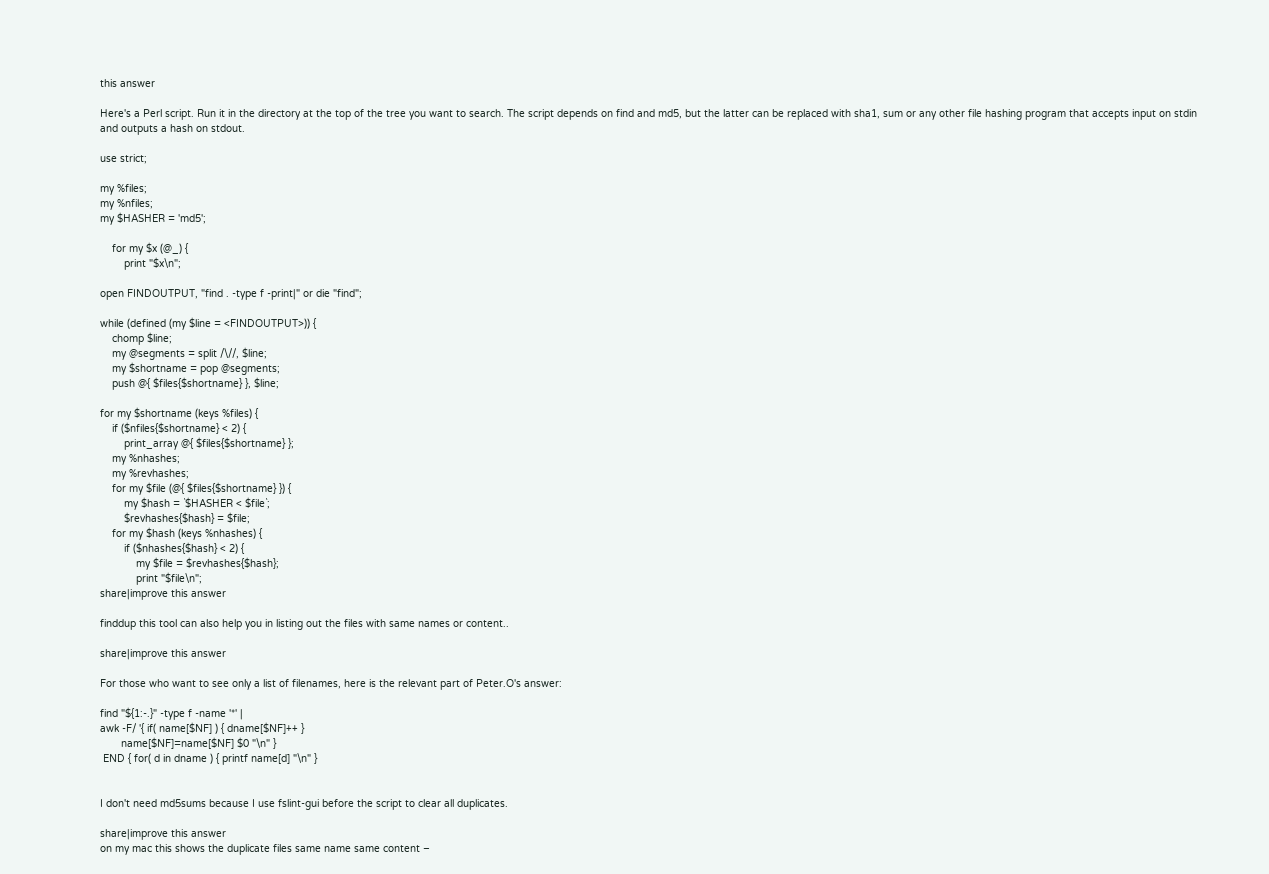this answer

Here's a Perl script. Run it in the directory at the top of the tree you want to search. The script depends on find and md5, but the latter can be replaced with sha1, sum or any other file hashing program that accepts input on stdin and outputs a hash on stdout.

use strict;

my %files;
my %nfiles;
my $HASHER = 'md5';

    for my $x (@_) {
        print "$x\n";

open FINDOUTPUT, "find . -type f -print|" or die "find";

while (defined (my $line = <FINDOUTPUT>)) {
    chomp $line;
    my @segments = split /\//, $line;
    my $shortname = pop @segments;
    push @{ $files{$shortname} }, $line;

for my $shortname (keys %files) {
    if ($nfiles{$shortname} < 2) {
        print_array @{ $files{$shortname} };
    my %nhashes;
    my %revhashes;
    for my $file (@{ $files{$shortname} }) {
        my $hash = `$HASHER < $file`;
        $revhashes{$hash} = $file;
    for my $hash (keys %nhashes) {
        if ($nhashes{$hash} < 2) {
            my $file = $revhashes{$hash};
            print "$file\n";
share|improve this answer

finddup this tool can also help you in listing out the files with same names or content..

share|improve this answer

For those who want to see only a list of filenames, here is the relevant part of Peter.O's answer:

find "${1:-.}" -type f -name '*' |
awk -F/ '{ if( name[$NF] ) { dname[$NF]++ }
       name[$NF]=name[$NF] $0 "\n" }
 END { for( d in dname ) { printf name[d] "\n" }


I don't need md5sums because I use fslint-gui before the script to clear all duplicates.

share|improve this answer
on my mac this shows the duplicate files same name same content –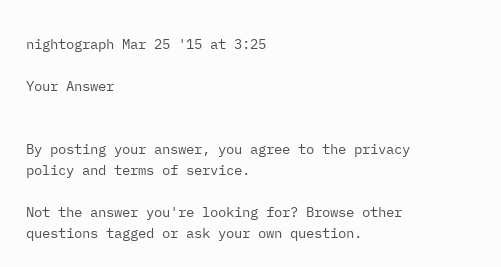nightograph Mar 25 '15 at 3:25

Your Answer


By posting your answer, you agree to the privacy policy and terms of service.

Not the answer you're looking for? Browse other questions tagged or ask your own question.